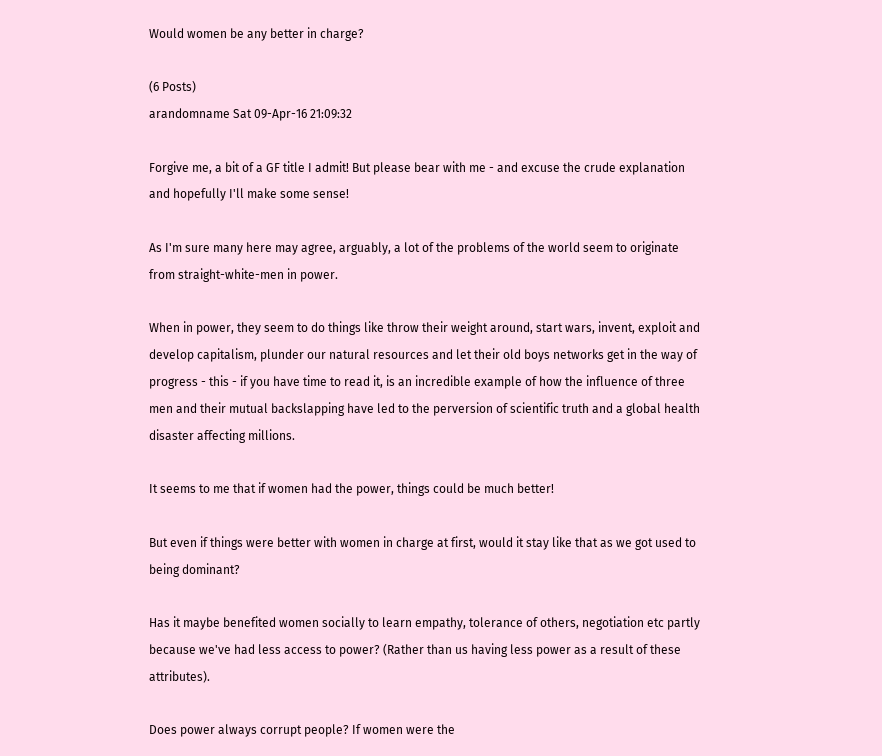Would women be any better in charge?

(6 Posts)
arandomname Sat 09-Apr-16 21:09:32

Forgive me, a bit of a GF title I admit! But please bear with me - and excuse the crude explanation and hopefully I'll make some sense!

As I'm sure many here may agree, arguably, a lot of the problems of the world seem to originate from straight-white-men in power.

When in power, they seem to do things like throw their weight around, start wars, invent, exploit and develop capitalism, plunder our natural resources and let their old boys networks get in the way of progress - this - if you have time to read it, is an incredible example of how the influence of three men and their mutual backslapping have led to the perversion of scientific truth and a global health disaster affecting millions.

It seems to me that if women had the power, things could be much better!

But even if things were better with women in charge at first, would it stay like that as we got used to being dominant?

Has it maybe benefited women socially to learn empathy, tolerance of others, negotiation etc partly because we've had less access to power? (Rather than us having less power as a result of these attributes).

Does power always corrupt people? If women were the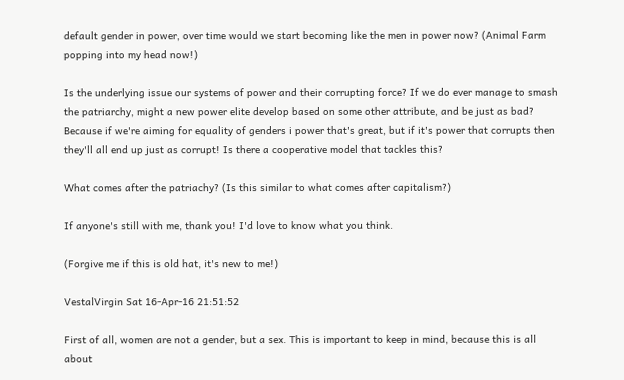default gender in power, over time would we start becoming like the men in power now? (Animal Farm popping into my head now!)

Is the underlying issue our systems of power and their corrupting force? If we do ever manage to smash the patriarchy, might a new power elite develop based on some other attribute, and be just as bad? Because if we're aiming for equality of genders i power that's great, but if it's power that corrupts then they'll all end up just as corrupt! Is there a cooperative model that tackles this?

What comes after the patriachy? (Is this similar to what comes after capitalism?)

If anyone's still with me, thank you! I'd love to know what you think.

(Forgive me if this is old hat, it's new to me!)

VestalVirgin Sat 16-Apr-16 21:51:52

First of all, women are not a gender, but a sex. This is important to keep in mind, because this is all about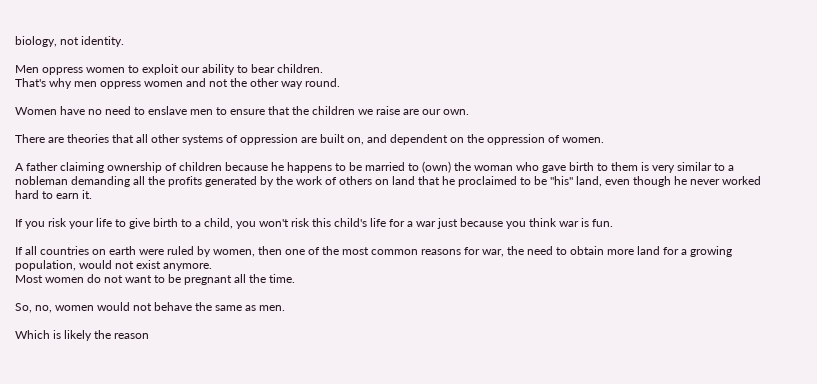biology, not identity.

Men oppress women to exploit our ability to bear children.
That's why men oppress women and not the other way round.

Women have no need to enslave men to ensure that the children we raise are our own.

There are theories that all other systems of oppression are built on, and dependent on the oppression of women.

A father claiming ownership of children because he happens to be married to (own) the woman who gave birth to them is very similar to a nobleman demanding all the profits generated by the work of others on land that he proclaimed to be "his" land, even though he never worked hard to earn it.

If you risk your life to give birth to a child, you won't risk this child's life for a war just because you think war is fun.

If all countries on earth were ruled by women, then one of the most common reasons for war, the need to obtain more land for a growing population, would not exist anymore.
Most women do not want to be pregnant all the time.

So, no, women would not behave the same as men.

Which is likely the reason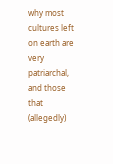why most cultures left on earth are very patriarchal, and those that (allegedly)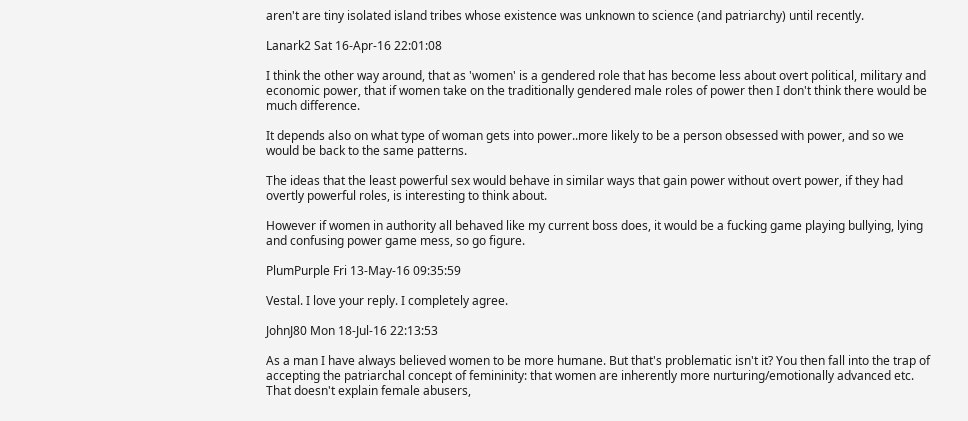aren't are tiny isolated island tribes whose existence was unknown to science (and patriarchy) until recently.

Lanark2 Sat 16-Apr-16 22:01:08

I think the other way around, that as 'women' is a gendered role that has become less about overt political, military and economic power, that if women take on the traditionally gendered male roles of power then I don't think there would be much difference.

It depends also on what type of woman gets into power..more likely to be a person obsessed with power, and so we would be back to the same patterns.

The ideas that the least powerful sex would behave in similar ways that gain power without overt power, if they had overtly powerful roles, is interesting to think about.

However if women in authority all behaved like my current boss does, it would be a fucking game playing bullying, lying and confusing power game mess, so go figure.

PlumPurple Fri 13-May-16 09:35:59

Vestal. I love your reply. I completely agree.

JohnJ80 Mon 18-Jul-16 22:13:53

As a man I have always believed women to be more humane. But that's problematic isn't it? You then fall into the trap of accepting the patriarchal concept of femininity: that women are inherently more nurturing/emotionally advanced etc. That doesn't explain female abusers,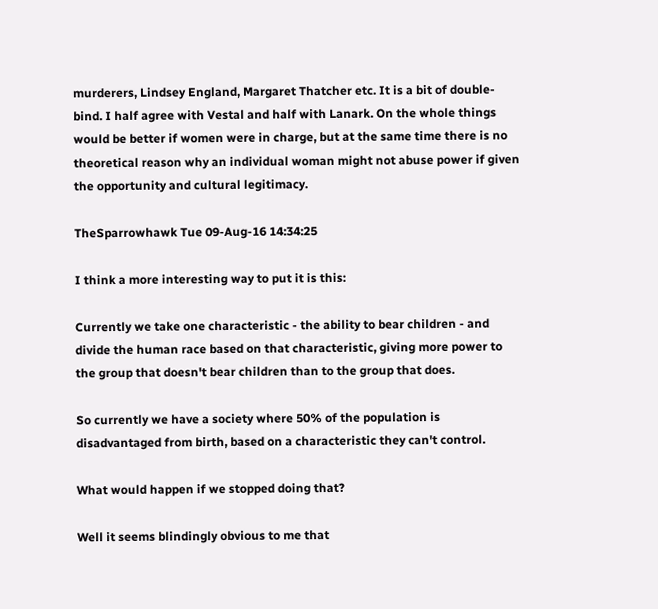murderers, Lindsey England, Margaret Thatcher etc. It is a bit of double-bind. I half agree with Vestal and half with Lanark. On the whole things would be better if women were in charge, but at the same time there is no theoretical reason why an individual woman might not abuse power if given the opportunity and cultural legitimacy.

TheSparrowhawk Tue 09-Aug-16 14:34:25

I think a more interesting way to put it is this:

Currently we take one characteristic - the ability to bear children - and divide the human race based on that characteristic, giving more power to the group that doesn't bear children than to the group that does.

So currently we have a society where 50% of the population is disadvantaged from birth, based on a characteristic they can't control.

What would happen if we stopped doing that?

Well it seems blindingly obvious to me that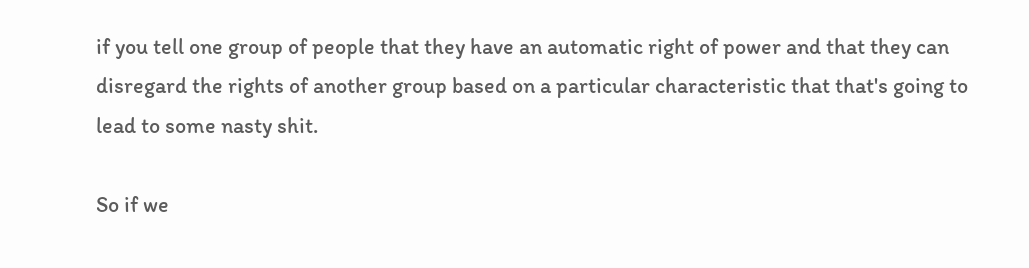if you tell one group of people that they have an automatic right of power and that they can disregard the rights of another group based on a particular characteristic that that's going to lead to some nasty shit.

So if we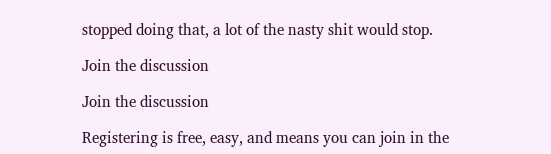stopped doing that, a lot of the nasty shit would stop.

Join the discussion

Join the discussion

Registering is free, easy, and means you can join in the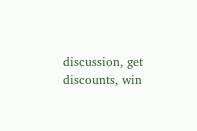discussion, get discounts, win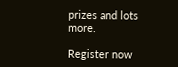prizes and lots more.

Register now